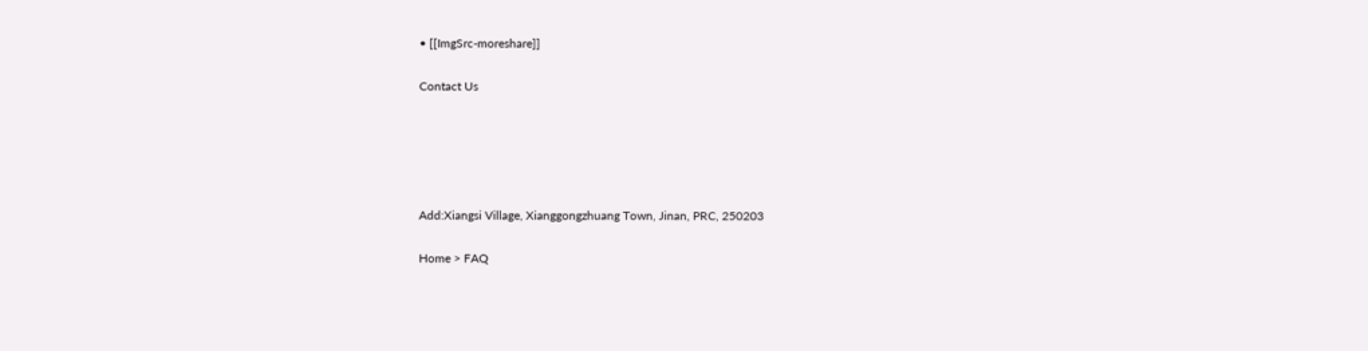• [[ImgSrc-moreshare]]

Contact Us





Add:Xiangsi Village, Xianggongzhuang Town, Jinan, PRC, 250203

Home > FAQ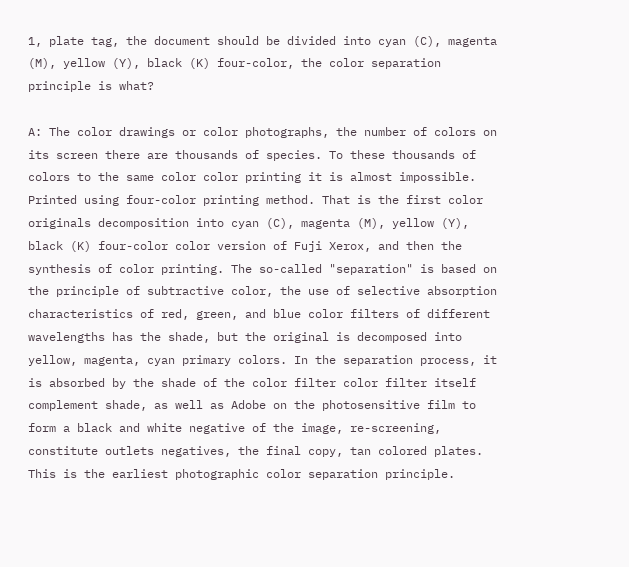1, plate tag, the document should be divided into cyan (C), magenta (M), yellow (Y), black (K) four-color, the color separation principle is what?

A: The color drawings or color photographs, the number of colors on its screen there are thousands of species. To these thousands of colors to the same color color printing it is almost impossible. Printed using four-color printing method. That is the first color originals decomposition into cyan (C), magenta (M), yellow (Y), black (K) four-color color version of Fuji Xerox, and then the synthesis of color printing. The so-called "separation" is based on the principle of subtractive color, the use of selective absorption characteristics of red, green, and blue color filters of different wavelengths has the shade, but the original is decomposed into yellow, magenta, cyan primary colors. In the separation process, it is absorbed by the shade of the color filter color filter itself complement shade, as well as Adobe on the photosensitive film to form a black and white negative of the image, re-screening, constitute outlets negatives, the final copy, tan colored plates. This is the earliest photographic color separation principle.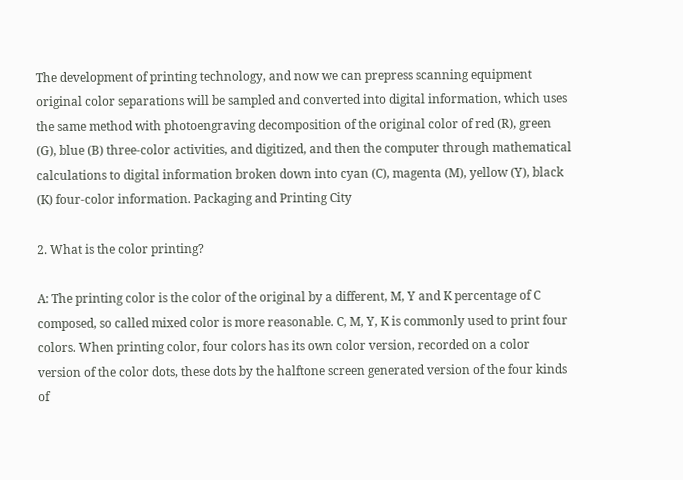The development of printing technology, and now we can prepress scanning equipment original color separations will be sampled and converted into digital information, which uses the same method with photoengraving decomposition of the original color of red (R), green (G), blue (B) three-color activities, and digitized, and then the computer through mathematical calculations to digital information broken down into cyan (C), magenta (M), yellow (Y), black (K) four-color information. Packaging and Printing City

2. What is the color printing?

A: The printing color is the color of the original by a different, M, Y and K percentage of C composed, so called mixed color is more reasonable. C, M, Y, K is commonly used to print four colors. When printing color, four colors has its own color version, recorded on a color version of the color dots, these dots by the halftone screen generated version of the four kinds of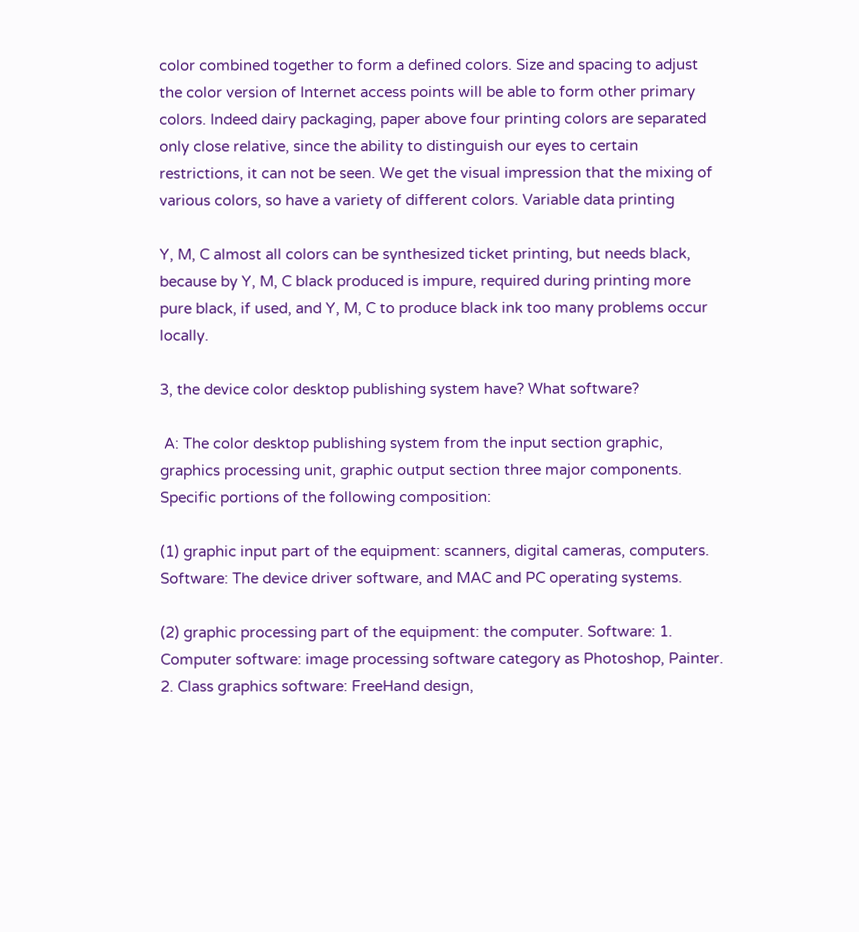color combined together to form a defined colors. Size and spacing to adjust the color version of Internet access points will be able to form other primary colors. Indeed dairy packaging, paper above four printing colors are separated only close relative, since the ability to distinguish our eyes to certain restrictions, it can not be seen. We get the visual impression that the mixing of various colors, so have a variety of different colors. Variable data printing

Y, M, C almost all colors can be synthesized ticket printing, but needs black, because by Y, M, C black produced is impure, required during printing more pure black, if used, and Y, M, C to produce black ink too many problems occur locally.

3, the device color desktop publishing system have? What software?

 A: The color desktop publishing system from the input section graphic, graphics processing unit, graphic output section three major components. Specific portions of the following composition:

(1) graphic input part of the equipment: scanners, digital cameras, computers. Software: The device driver software, and MAC and PC operating systems.

(2) graphic processing part of the equipment: the computer. Software: 1. Computer software: image processing software category as Photoshop, Painter. 2. Class graphics software: FreeHand design,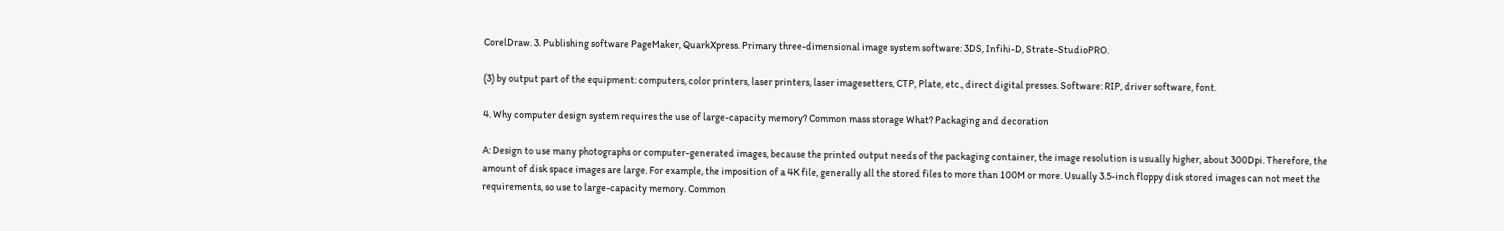CorelDraw. 3. Publishing software PageMaker, QuarkXpress. Primary three-dimensional image system software: 3DS, Infihi-D, Strate-StudioPRO.

(3) by output part of the equipment: computers, color printers, laser printers, laser imagesetters, CTP, Plate, etc., direct digital presses. Software: RIP, driver software, font.

4. Why computer design system requires the use of large-capacity memory? Common mass storage What? Packaging and decoration

A: Design to use many photographs or computer-generated images, because the printed output needs of the packaging container, the image resolution is usually higher, about 300Dpi. Therefore, the amount of disk space images are large. For example, the imposition of a 4K file, generally all the stored files to more than 100M or more. Usually 3.5-inch floppy disk stored images can not meet the requirements, so use to large-capacity memory. Common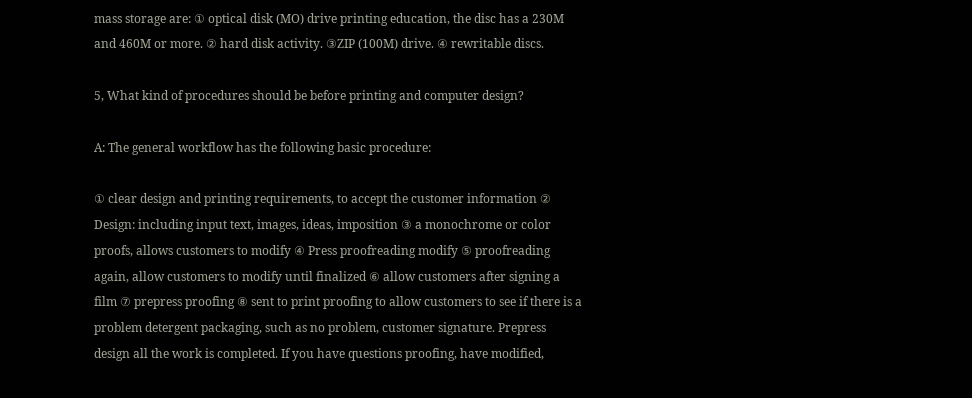mass storage are: ① optical disk (MO) drive printing education, the disc has a 230M and 460M or more. ② hard disk activity. ③ZIP (100M) drive. ④ rewritable discs.

5, What kind of procedures should be before printing and computer design?

A: The general workflow has the following basic procedure:

① clear design and printing requirements, to accept the customer information ② Design: including input text, images, ideas, imposition ③ a monochrome or color proofs, allows customers to modify ④ Press proofreading modify ⑤ proofreading again, allow customers to modify until finalized ⑥ allow customers after signing a film ⑦ prepress proofing ⑧ sent to print proofing to allow customers to see if there is a problem detergent packaging, such as no problem, customer signature. Prepress design all the work is completed. If you have questions proofing, have modified,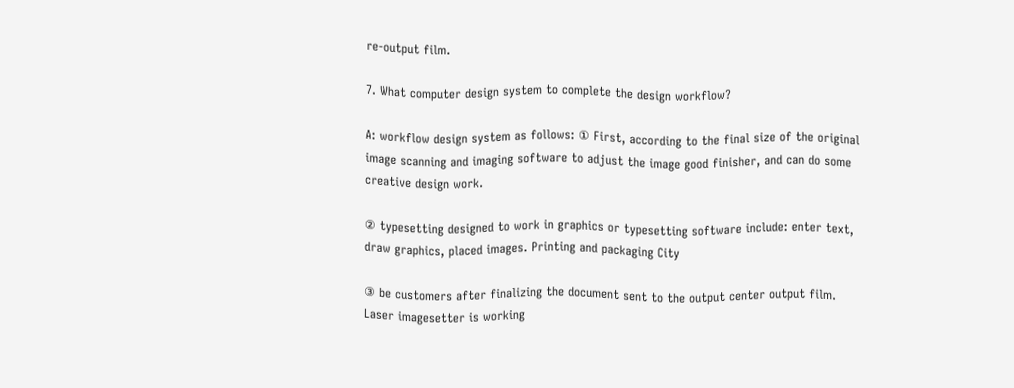re-output film.

7. What computer design system to complete the design workflow?

A: workflow design system as follows: ① First, according to the final size of the original image scanning and imaging software to adjust the image good finisher, and can do some creative design work.

② typesetting designed to work in graphics or typesetting software include: enter text, draw graphics, placed images. Printing and packaging City

③ be customers after finalizing the document sent to the output center output film. Laser imagesetter is working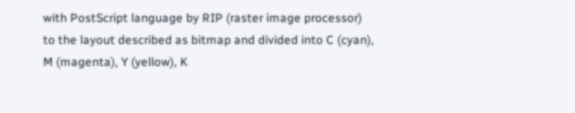with PostScript language by RIP (raster image processor) to the layout described as bitmap and divided into C (cyan), M (magenta), Y (yellow), K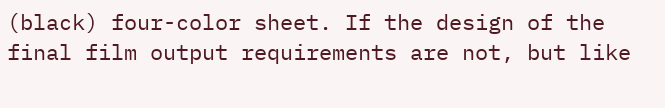(black) four-color sheet. If the design of the final film output requirements are not, but like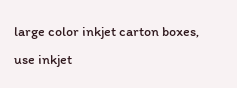large color inkjet carton boxes, use inkjet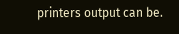printers output can be.